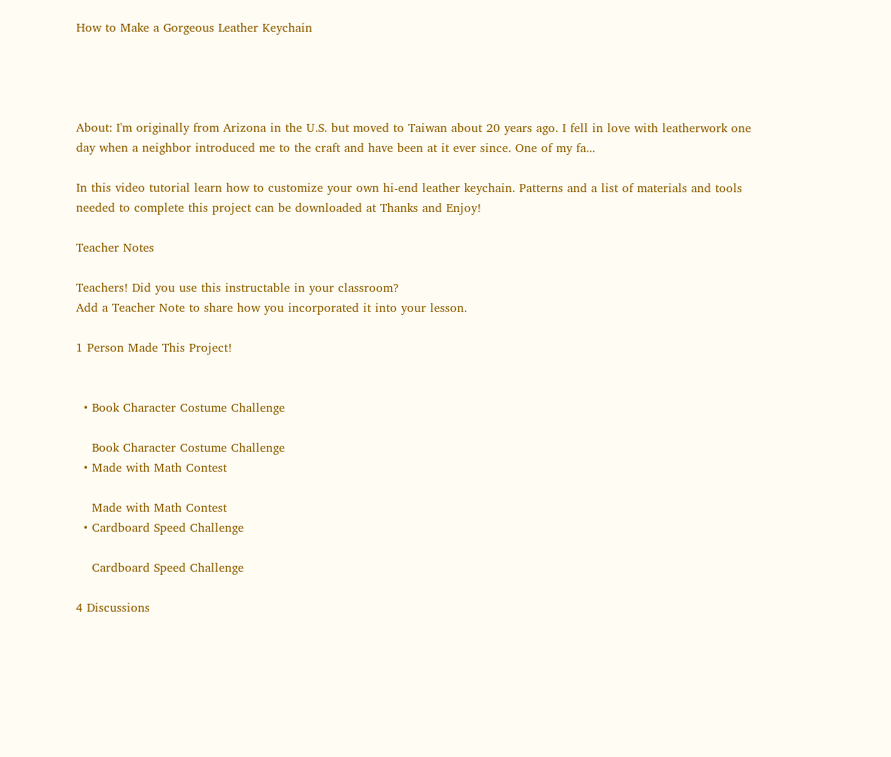How to Make a Gorgeous Leather Keychain




About: I'm originally from Arizona in the U.S. but moved to Taiwan about 20 years ago. I fell in love with leatherwork one day when a neighbor introduced me to the craft and have been at it ever since. One of my fa...

In this video tutorial learn how to customize your own hi-end leather keychain. Patterns and a list of materials and tools needed to complete this project can be downloaded at Thanks and Enjoy!

Teacher Notes

Teachers! Did you use this instructable in your classroom?
Add a Teacher Note to share how you incorporated it into your lesson.

1 Person Made This Project!


  • Book Character Costume Challenge

    Book Character Costume Challenge
  • Made with Math Contest

    Made with Math Contest
  • Cardboard Speed Challenge

    Cardboard Speed Challenge

4 Discussions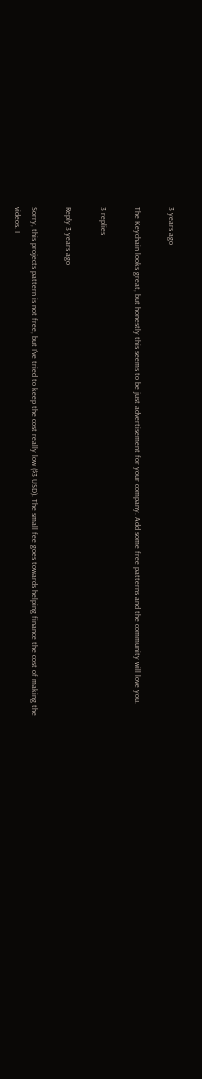3 years ago

The Keychain looks great, but honestly this seems to be just advertisement for your company. Add some free patterns and the community will love you.

3 replies

Reply 3 years ago

Sorry, this projects pattern is not free, but I've tried to keep the cost really low ($3 USD). The small fee goes towards helping finance the cost of making the videos. I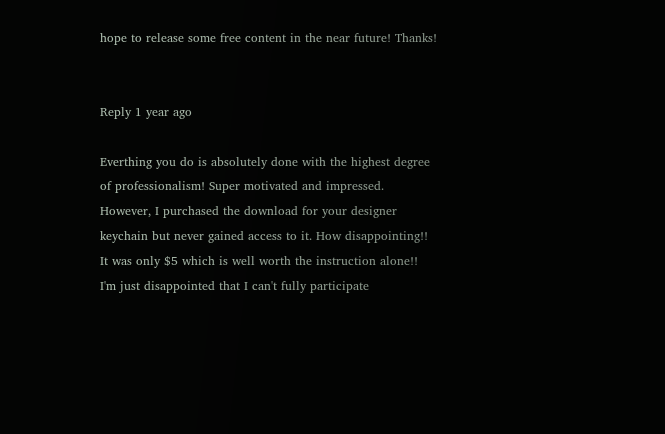hope to release some free content in the near future! Thanks!


Reply 1 year ago

Everthing you do is absolutely done with the highest degree of professionalism! Super motivated and impressed. However, I purchased the download for your designer keychain but never gained access to it. How disappointing!! It was only $5 which is well worth the instruction alone!! I'm just disappointed that I can't fully participate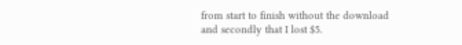from start to finish without the download and secondly that I lost $5.